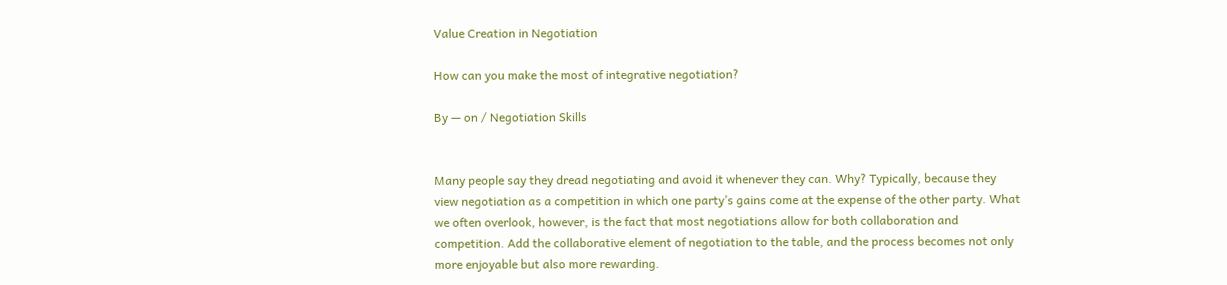Value Creation in Negotiation

How can you make the most of integrative negotiation?

By — on / Negotiation Skills


Many people say they dread negotiating and avoid it whenever they can. Why? Typically, because they view negotiation as a competition in which one party’s gains come at the expense of the other party. What we often overlook, however, is the fact that most negotiations allow for both collaboration and competition. Add the collaborative element of negotiation to the table, and the process becomes not only more enjoyable but also more rewarding.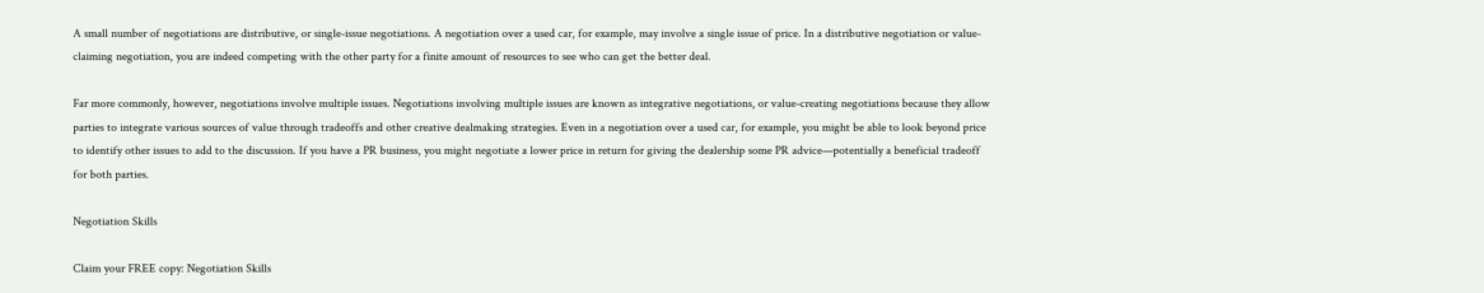A small number of negotiations are distributive, or single-issue negotiations. A negotiation over a used car, for example, may involve a single issue of price. In a distributive negotiation or value-claiming negotiation, you are indeed competing with the other party for a finite amount of resources to see who can get the better deal.

Far more commonly, however, negotiations involve multiple issues. Negotiations involving multiple issues are known as integrative negotiations, or value-creating negotiations because they allow parties to integrate various sources of value through tradeoffs and other creative dealmaking strategies. Even in a negotiation over a used car, for example, you might be able to look beyond price to identify other issues to add to the discussion. If you have a PR business, you might negotiate a lower price in return for giving the dealership some PR advice—potentially a beneficial tradeoff for both parties.

Negotiation Skills

Claim your FREE copy: Negotiation Skills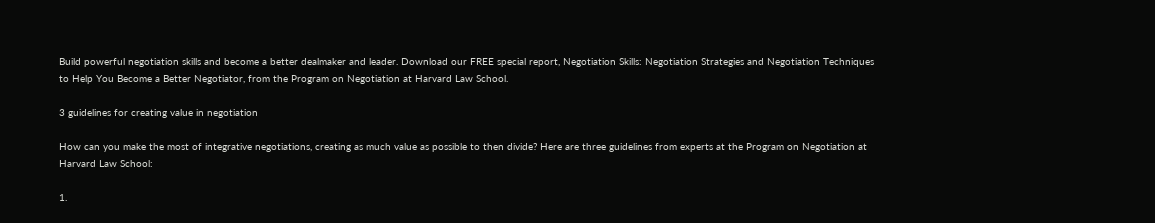Build powerful negotiation skills and become a better dealmaker and leader. Download our FREE special report, Negotiation Skills: Negotiation Strategies and Negotiation Techniques to Help You Become a Better Negotiator, from the Program on Negotiation at Harvard Law School.

3 guidelines for creating value in negotiation

How can you make the most of integrative negotiations, creating as much value as possible to then divide? Here are three guidelines from experts at the Program on Negotiation at Harvard Law School:

1.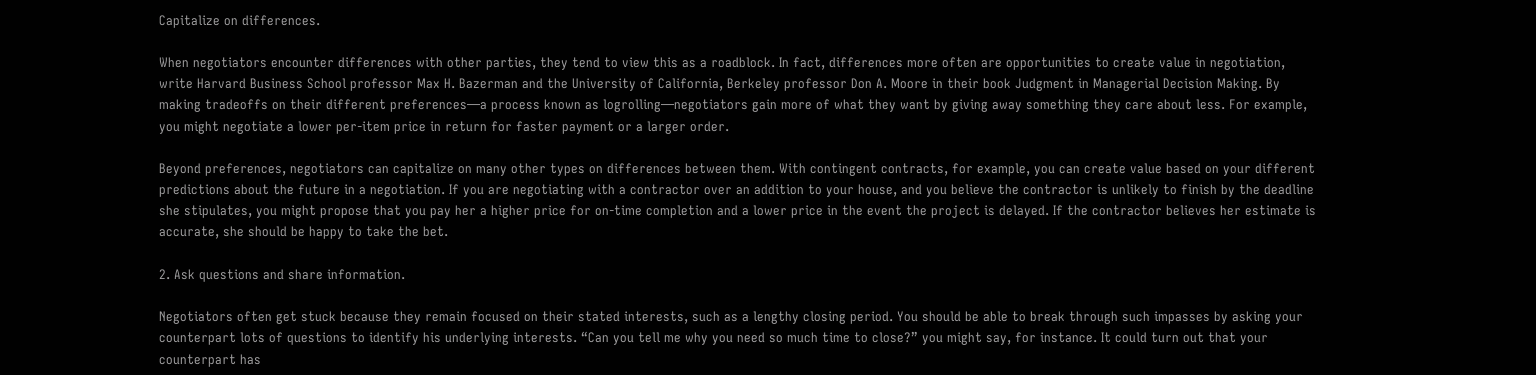Capitalize on differences.

When negotiators encounter differences with other parties, they tend to view this as a roadblock. In fact, differences more often are opportunities to create value in negotiation, write Harvard Business School professor Max H. Bazerman and the University of California, Berkeley professor Don A. Moore in their book Judgment in Managerial Decision Making. By making tradeoffs on their different preferences—a process known as logrolling—negotiators gain more of what they want by giving away something they care about less. For example, you might negotiate a lower per-item price in return for faster payment or a larger order.

Beyond preferences, negotiators can capitalize on many other types on differences between them. With contingent contracts, for example, you can create value based on your different predictions about the future in a negotiation. If you are negotiating with a contractor over an addition to your house, and you believe the contractor is unlikely to finish by the deadline she stipulates, you might propose that you pay her a higher price for on-time completion and a lower price in the event the project is delayed. If the contractor believes her estimate is accurate, she should be happy to take the bet.

2. Ask questions and share information.

Negotiators often get stuck because they remain focused on their stated interests, such as a lengthy closing period. You should be able to break through such impasses by asking your counterpart lots of questions to identify his underlying interests. “Can you tell me why you need so much time to close?” you might say, for instance. It could turn out that your counterpart has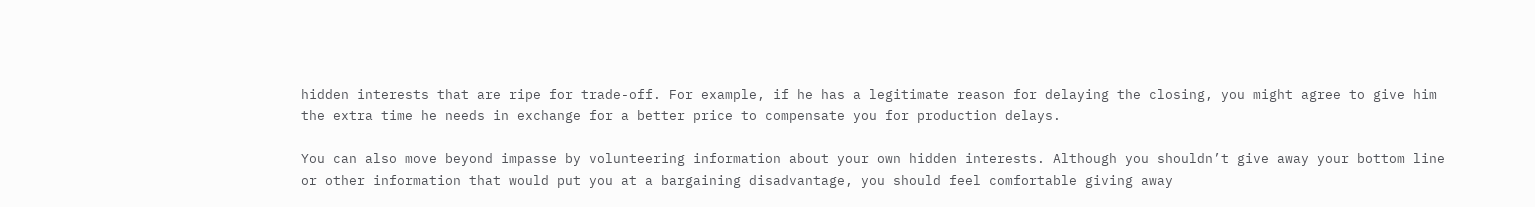hidden interests that are ripe for trade-off. For example, if he has a legitimate reason for delaying the closing, you might agree to give him the extra time he needs in exchange for a better price to compensate you for production delays.

You can also move beyond impasse by volunteering information about your own hidden interests. Although you shouldn’t give away your bottom line or other information that would put you at a bargaining disadvantage, you should feel comfortable giving away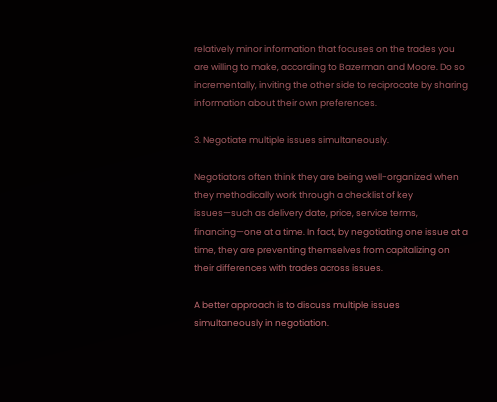relatively minor information that focuses on the trades you are willing to make, according to Bazerman and Moore. Do so incrementally, inviting the other side to reciprocate by sharing information about their own preferences.

3. Negotiate multiple issues simultaneously.

Negotiators often think they are being well-organized when they methodically work through a checklist of key issues—such as delivery date, price, service terms, financing—one at a time. In fact, by negotiating one issue at a time, they are preventing themselves from capitalizing on their differences with trades across issues.

A better approach is to discuss multiple issues simultaneously in negotiation.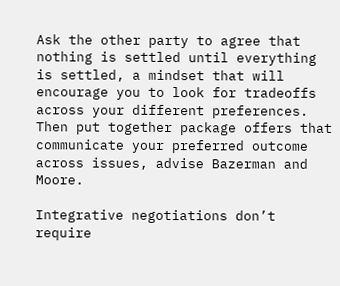Ask the other party to agree that nothing is settled until everything is settled, a mindset that will encourage you to look for tradeoffs across your different preferences. Then put together package offers that communicate your preferred outcome across issues, advise Bazerman and Moore.

Integrative negotiations don’t require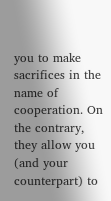you to make sacrifices in the name of cooperation. On the contrary, they allow you (and your counterpart) to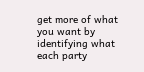get more of what you want by identifying what each party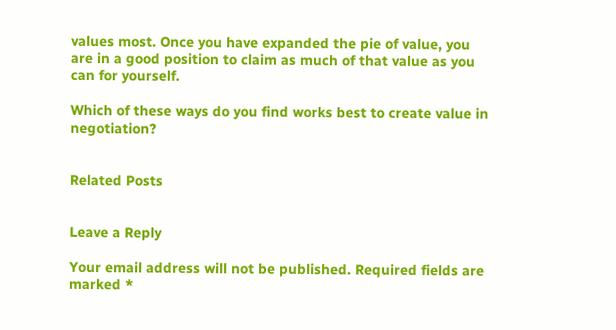values most. Once you have expanded the pie of value, you are in a good position to claim as much of that value as you can for yourself.

Which of these ways do you find works best to create value in negotiation?


Related Posts


Leave a Reply

Your email address will not be published. Required fields are marked *